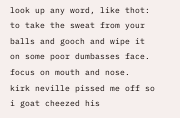look up any word, like thot:
to take the sweat from your balls and gooch and wipe it on some poor dumbasses face. focus on mouth and nose.
kirk neville pissed me off so i goat cheezed his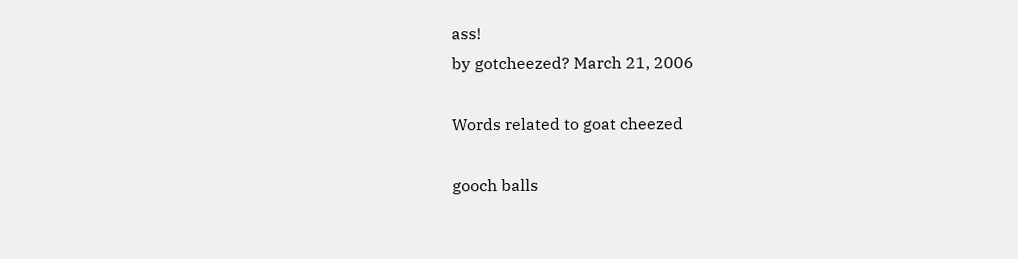ass!
by gotcheezed? March 21, 2006

Words related to goat cheezed

gooch balls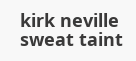kirk neville sweat taint